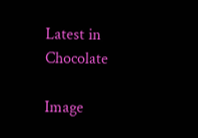Latest in Chocolate

Image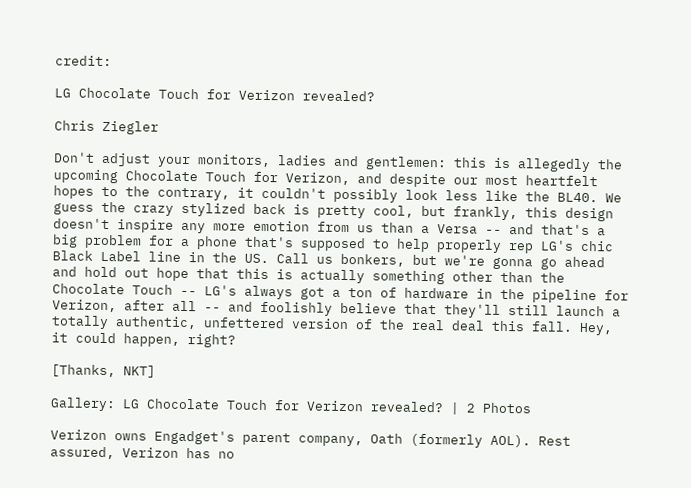credit:

LG Chocolate Touch for Verizon revealed?

Chris Ziegler

Don't adjust your monitors, ladies and gentlemen: this is allegedly the upcoming Chocolate Touch for Verizon, and despite our most heartfelt hopes to the contrary, it couldn't possibly look less like the BL40. We guess the crazy stylized back is pretty cool, but frankly, this design doesn't inspire any more emotion from us than a Versa -- and that's a big problem for a phone that's supposed to help properly rep LG's chic Black Label line in the US. Call us bonkers, but we're gonna go ahead and hold out hope that this is actually something other than the Chocolate Touch -- LG's always got a ton of hardware in the pipeline for Verizon, after all -- and foolishly believe that they'll still launch a totally authentic, unfettered version of the real deal this fall. Hey, it could happen, right?

[Thanks, NKT]

Gallery: LG Chocolate Touch for Verizon revealed? | 2 Photos

Verizon owns Engadget's parent company, Oath (formerly AOL). Rest assured, Verizon has no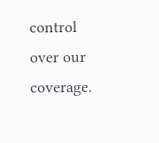control over our coverage.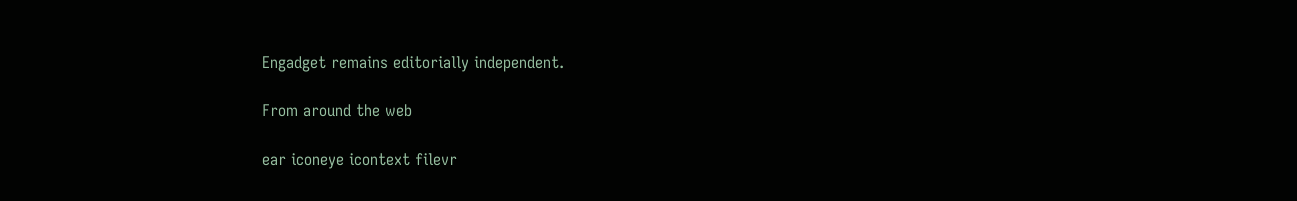Engadget remains editorially independent.

From around the web

ear iconeye icontext filevr